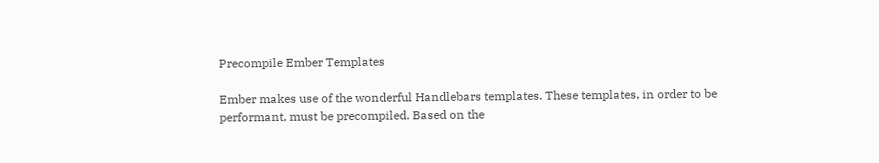Precompile Ember Templates

Ember makes use of the wonderful Handlebars templates. These templates, in order to be performant, must be precompiled. Based on the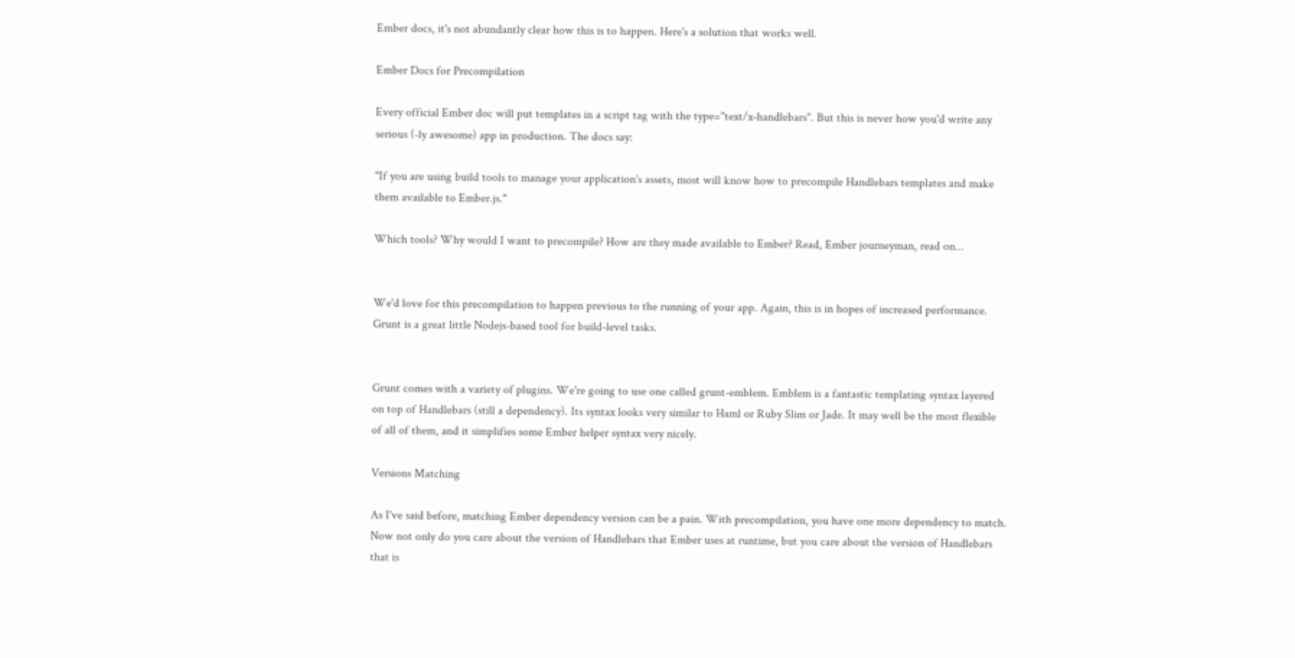Ember docs, it's not abundantly clear how this is to happen. Here's a solution that works well.

Ember Docs for Precompilation

Every official Ember doc will put templates in a script tag with the type="text/x-handlebars". But this is never how you'd write any serious (-ly awesome) app in production. The docs say:

"If you are using build tools to manage your application's assets, most will know how to precompile Handlebars templates and make them available to Ember.js."

Which tools? Why would I want to precompile? How are they made available to Ember? Read, Ember journeyman, read on...


We'd love for this precompilation to happen previous to the running of your app. Again, this is in hopes of increased performance. Grunt is a great little Nodejs-based tool for build-level tasks.


Grunt comes with a variety of plugins. We're going to use one called grunt-emblem. Emblem is a fantastic templating syntax layered on top of Handlebars (still a dependency). Its syntax looks very similar to Haml or Ruby Slim or Jade. It may well be the most flexible of all of them, and it simplifies some Ember helper syntax very nicely.

Versions Matching

As I've said before, matching Ember dependency version can be a pain. With precompilation, you have one more dependency to match. Now not only do you care about the version of Handlebars that Ember uses at runtime, but you care about the version of Handlebars that is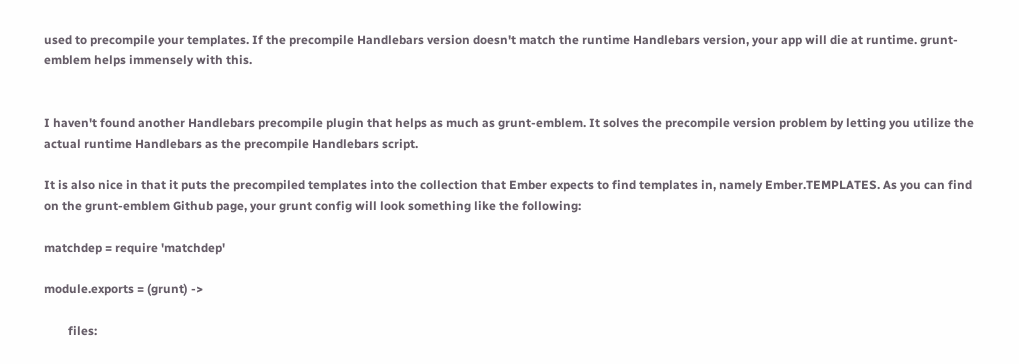used to precompile your templates. If the precompile Handlebars version doesn't match the runtime Handlebars version, your app will die at runtime. grunt-emblem helps immensely with this.


I haven't found another Handlebars precompile plugin that helps as much as grunt-emblem. It solves the precompile version problem by letting you utilize the actual runtime Handlebars as the precompile Handlebars script.

It is also nice in that it puts the precompiled templates into the collection that Ember expects to find templates in, namely Ember.TEMPLATES. As you can find on the grunt-emblem Github page, your grunt config will look something like the following:

matchdep = require 'matchdep'

module.exports = (grunt) ->

        files: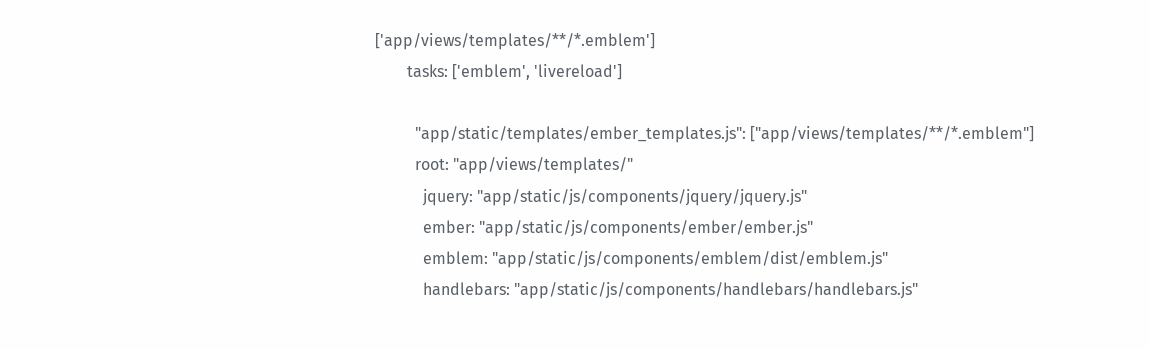['app/views/templates/**/*.emblem']
        tasks: ['emblem', 'livereload']

          "app/static/templates/ember_templates.js": ["app/views/templates/**/*.emblem"]
          root: "app/views/templates/"
            jquery: "app/static/js/components/jquery/jquery.js"
            ember: "app/static/js/components/ember/ember.js"
            emblem: "app/static/js/components/emblem/dist/emblem.js"
            handlebars: "app/static/js/components/handlebars/handlebars.js"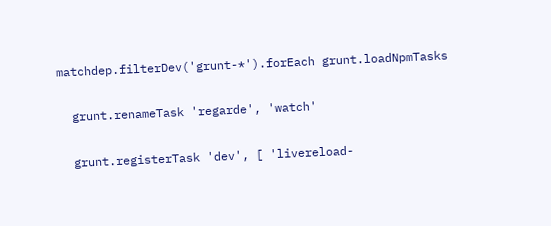matchdep.filterDev('grunt-*').forEach grunt.loadNpmTasks

  grunt.renameTask 'regarde', 'watch'

  grunt.registerTask 'dev', [ 'livereload-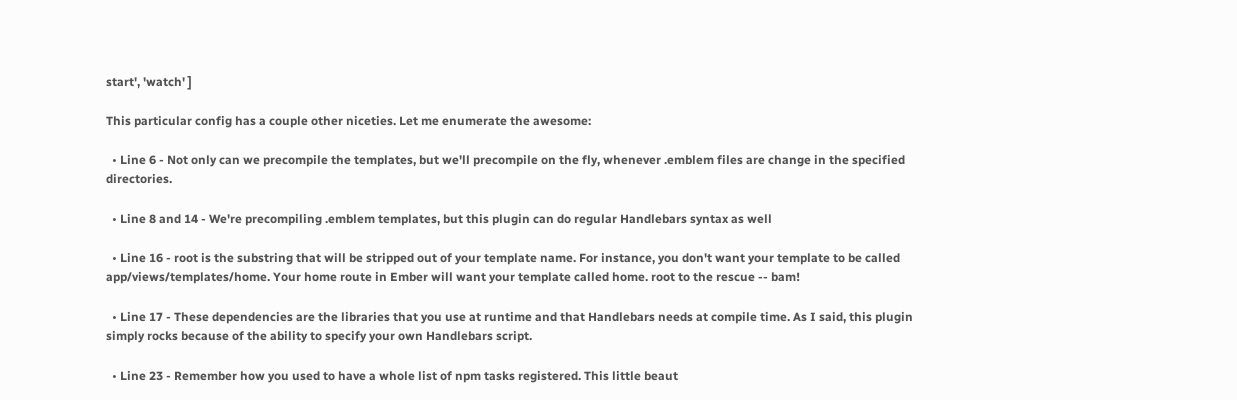start', 'watch' ]

This particular config has a couple other niceties. Let me enumerate the awesome:

  • Line 6 - Not only can we precompile the templates, but we'll precompile on the fly, whenever .emblem files are change in the specified directories.

  • Line 8 and 14 - We're precompiling .emblem templates, but this plugin can do regular Handlebars syntax as well

  • Line 16 - root is the substring that will be stripped out of your template name. For instance, you don't want your template to be called app/views/templates/home. Your home route in Ember will want your template called home. root to the rescue -- bam!

  • Line 17 - These dependencies are the libraries that you use at runtime and that Handlebars needs at compile time. As I said, this plugin simply rocks because of the ability to specify your own Handlebars script.

  • Line 23 - Remember how you used to have a whole list of npm tasks registered. This little beaut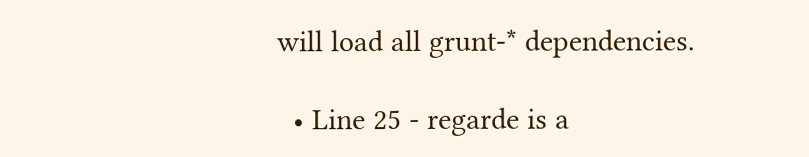will load all grunt-* dependencies.

  • Line 25 - regarde is a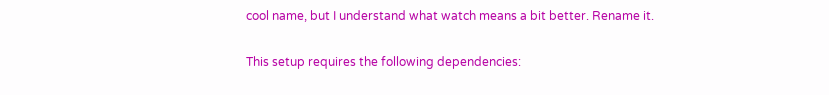cool name, but I understand what watch means a bit better. Rename it.

This setup requires the following dependencies: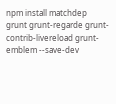npm install matchdep grunt grunt-regarde grunt-contrib-livereload grunt-emblem --save-dev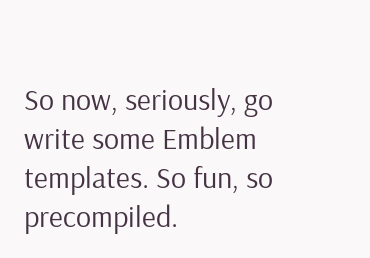So now, seriously, go write some Emblem templates. So fun, so precompiled.